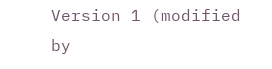Version 1 (modified by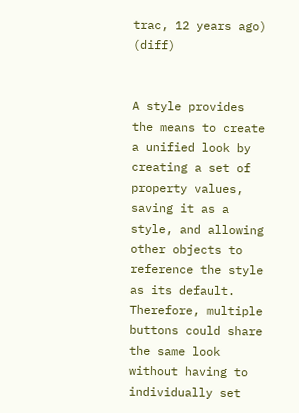trac, 12 years ago) (diff)


A style provides the means to create a unified look by creating a set of property values, saving it as a style, and allowing other objects to reference the style as its default. Therefore, multiple buttons could share the same look without having to individually set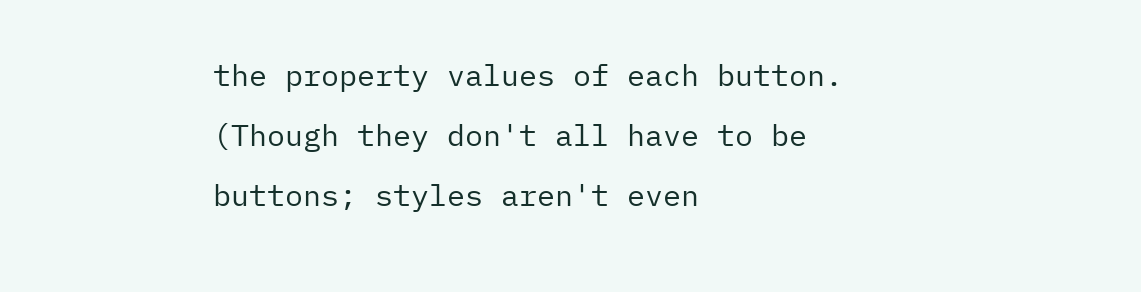the property values of each button. (Though they don't all have to be buttons; styles aren't even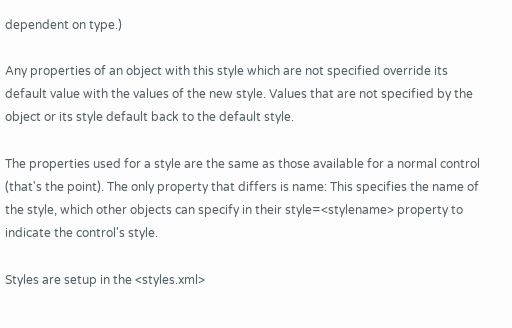dependent on type.)

Any properties of an object with this style which are not specified override its default value with the values of the new style. Values that are not specified by the object or its style default back to the default style.

The properties used for a style are the same as those available for a normal control (that's the point). The only property that differs is name: This specifies the name of the style, which other objects can specify in their style=<stylename> property to indicate the control's style.

Styles are setup in the <styles.xml>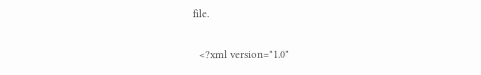file.

  <?xml version="1.0"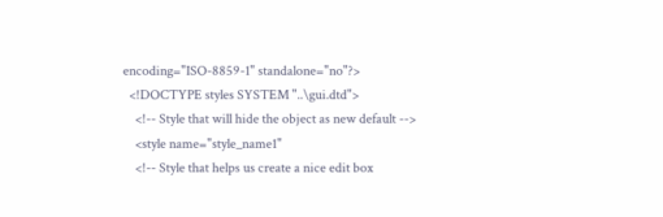encoding="ISO-8859-1" standalone="no"?>
  <!DOCTYPE styles SYSTEM "..\gui.dtd">
    <!-- Style that will hide the object as new default -->
    <style name="style_name1"
    <!-- Style that helps us create a nice edit box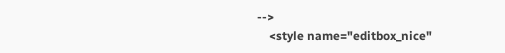-->
    <style name="editbox_nice"